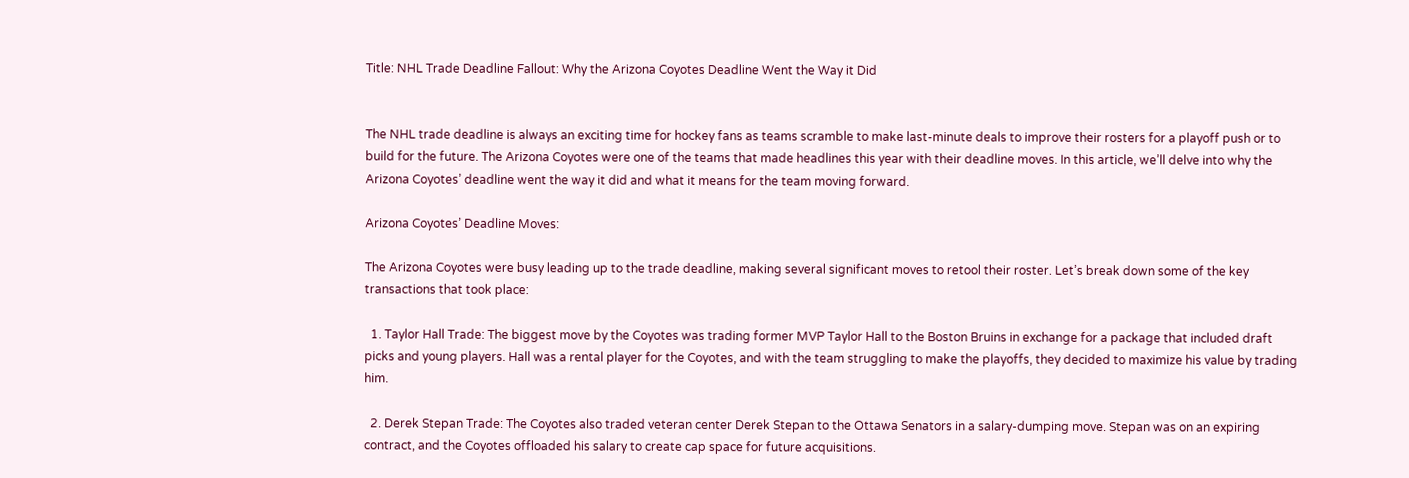Title: NHL Trade Deadline Fallout: Why the Arizona Coyotes Deadline Went the Way it Did


The NHL trade deadline is always an exciting time for hockey fans as teams scramble to make last-minute deals to improve their rosters for a playoff push or to build for the future. The Arizona Coyotes were one of the teams that made headlines this year with their deadline moves. In this article, we’ll delve into why the Arizona Coyotes’ deadline went the way it did and what it means for the team moving forward.

Arizona Coyotes’ Deadline Moves:

The Arizona Coyotes were busy leading up to the trade deadline, making several significant moves to retool their roster. Let’s break down some of the key transactions that took place:

  1. Taylor Hall Trade: The biggest move by the Coyotes was trading former MVP Taylor Hall to the Boston Bruins in exchange for a package that included draft picks and young players. Hall was a rental player for the Coyotes, and with the team struggling to make the playoffs, they decided to maximize his value by trading him.

  2. Derek Stepan Trade: The Coyotes also traded veteran center Derek Stepan to the Ottawa Senators in a salary-dumping move. Stepan was on an expiring contract, and the Coyotes offloaded his salary to create cap space for future acquisitions.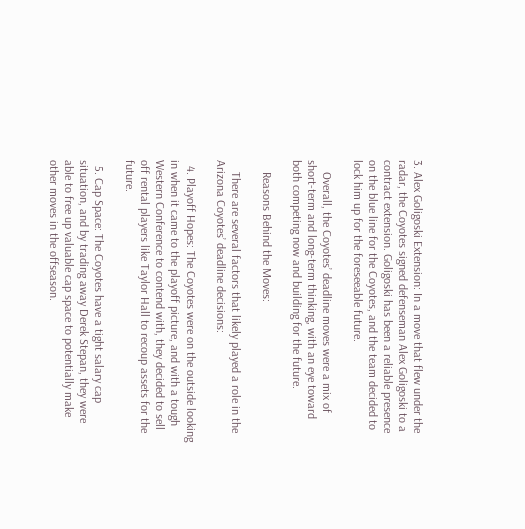3. Alex Goligoski Extension: In a move that flew under the radar, the Coyotes signed defenseman Alex Goligoski to a contract extension. Goligoski has been a reliable presence on the blue line for the Coyotes, and the team decided to lock him up for the foreseeable future.

    Overall, the Coyotes’ deadline moves were a mix of short-term and long-term thinking, with an eye toward both competing now and building for the future.

    Reasons Behind the Moves:

    There are several factors that likely played a role in the Arizona Coyotes’ deadline decisions:

  4. Playoff Hopes: The Coyotes were on the outside looking in when it came to the playoff picture, and with a tough Western Conference to contend with, they decided to sell off rental players like Taylor Hall to recoup assets for the future.

  5. Cap Space: The Coyotes have a tight salary cap situation, and by trading away Derek Stepan, they were able to free up valuable cap space to potentially make other moves in the offseason.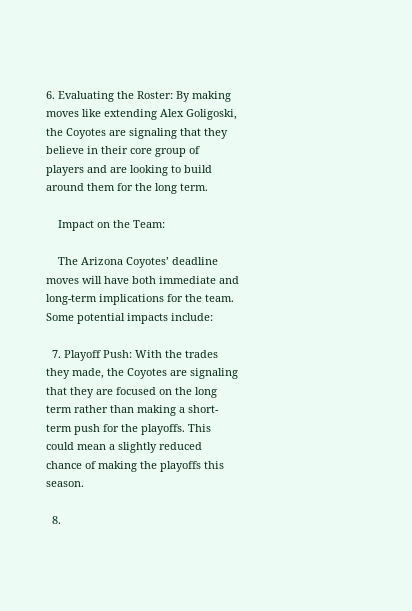6. Evaluating the Roster: By making moves like extending Alex Goligoski, the Coyotes are signaling that they believe in their core group of players and are looking to build around them for the long term.

    Impact on the Team:

    The Arizona Coyotes’ deadline moves will have both immediate and long-term implications for the team. Some potential impacts include:

  7. Playoff Push: With the trades they made, the Coyotes are signaling that they are focused on the long term rather than making a short-term push for the playoffs. This could mean a slightly reduced chance of making the playoffs this season.

  8.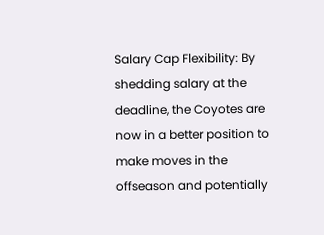Salary Cap Flexibility: By shedding salary at the deadline, the Coyotes are now in a better position to make moves in the offseason and potentially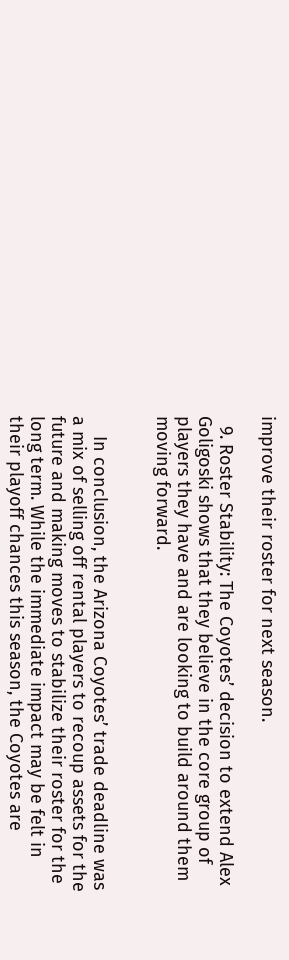improve their roster for next season.

  9. Roster Stability: The Coyotes’ decision to extend Alex Goligoski shows that they believe in the core group of players they have and are looking to build around them moving forward.


    In conclusion, the Arizona Coyotes’ trade deadline was a mix of selling off rental players to recoup assets for the future and making moves to stabilize their roster for the long term. While the immediate impact may be felt in their playoff chances this season, the Coyotes are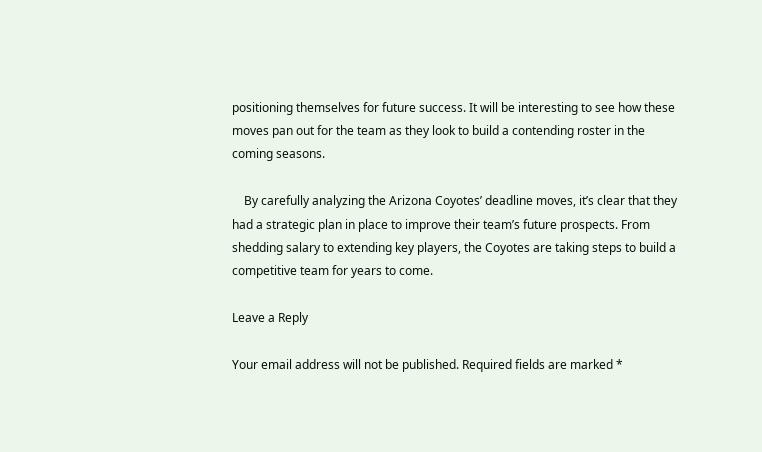positioning themselves for future success. It will be interesting to see how these moves pan out for the team as they look to build a contending roster in the coming seasons.

    By carefully analyzing the Arizona Coyotes’ deadline moves, it’s clear that they had a strategic plan in place to improve their team’s future prospects. From shedding salary to extending key players, the Coyotes are taking steps to build a competitive team for years to come.

Leave a Reply

Your email address will not be published. Required fields are marked *